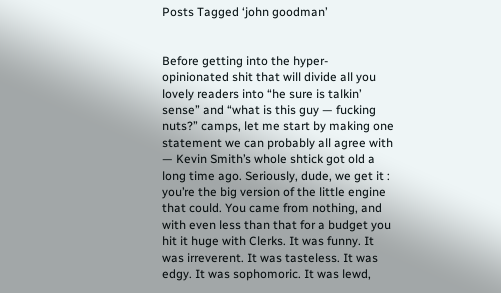Posts Tagged ‘john goodman’


Before getting into the hyper-opinionated shit that will divide all you lovely readers into “he sure is talkin’ sense” and “what is this guy — fucking nuts?” camps, let me start by making one statement we can probably all agree with — Kevin Smith’s whole shtick got old a long time ago. Seriously, dude, we get it : you’re the big version of the little engine that could. You came from nothing, and with even less than that for a budget you hit it huge with Clerks. It was funny. It was irreverent. It was tasteless. It was edgy. It was sophomoric. It was lewd,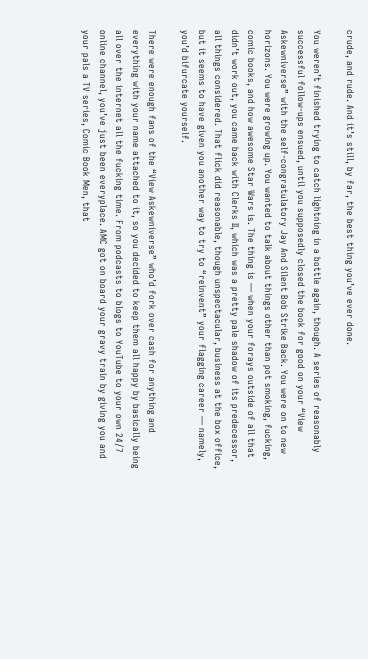crude, and rude. And it’s still, by far, the best thing you’ve ever done.

You weren’t finished trying to catch lightning in a bottle again, though. A series of reasonably successful follow-ups ensued, until you supposedly closed the book for good on your “View Askewniverse” with the self-congratulatory Jay And Silent Bob Strike Back. You were on to new horizons. You were growing up. You wanted to talk about things other than pot smoking, fucking, comic books, and how awesome Star Wars is. The thing is — when your forays outside of all that didn’t work out, you came back with Clerks II, which was a pretty pale shadow of its predecessor, all things considered. That flick did reasonable, though unspectacular, business at the box office, but it seems to have given you another way to try to “reinvent” your flagging career — namely, you’d bifurcate yourself.

There were enough fans of the “View Askewniverse” who’d fork over cash for anything and everything with your name attached to it, so you decided to keep them all happy by basically being all over the internet all the fucking time. From podcasts to blogs to YouTube to your own 24/7 online channel, you’ve just been everyplace. AMC got on board your gravy train by giving you and your pals a TV series, Comic Book Men, that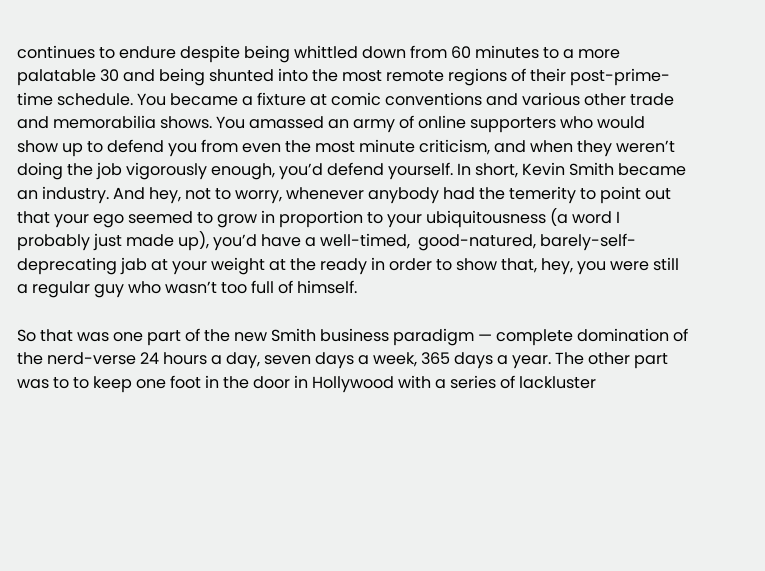continues to endure despite being whittled down from 60 minutes to a more palatable 30 and being shunted into the most remote regions of their post-prime-time schedule. You became a fixture at comic conventions and various other trade and memorabilia shows. You amassed an army of online supporters who would show up to defend you from even the most minute criticism, and when they weren’t doing the job vigorously enough, you’d defend yourself. In short, Kevin Smith became an industry. And hey, not to worry, whenever anybody had the temerity to point out that your ego seemed to grow in proportion to your ubiquitousness (a word I probably just made up), you’d have a well-timed,  good-natured, barely-self-deprecating jab at your weight at the ready in order to show that, hey, you were still a regular guy who wasn’t too full of himself.

So that was one part of the new Smith business paradigm — complete domination of the nerd-verse 24 hours a day, seven days a week, 365 days a year. The other part was to to keep one foot in the door in Hollywood with a series of lackluster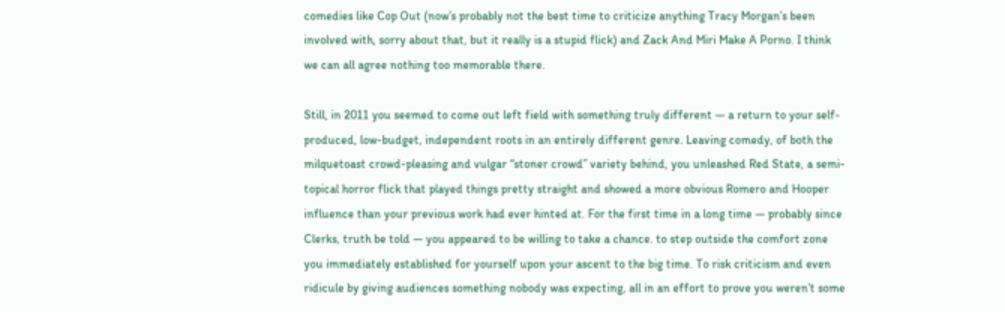comedies like Cop Out (now’s probably not the best time to criticize anything Tracy Morgan’s been involved with, sorry about that, but it really is a stupid flick) and Zack And Miri Make A Porno. I think we can all agree nothing too memorable there.

Still, in 2011 you seemed to come out left field with something truly different — a return to your self-produced, low-budget, independent roots in an entirely different genre. Leaving comedy, of both the milquetoast crowd-pleasing and vulgar “stoner crowd” variety behind, you unleashed Red State, a semi-topical horror flick that played things pretty straight and showed a more obvious Romero and Hooper influence than your previous work had ever hinted at. For the first time in a long time — probably since Clerks, truth be told — you appeared to be willing to take a chance. to step outside the comfort zone you immediately established for yourself upon your ascent to the big time. To risk criticism and even ridicule by giving audiences something nobody was expecting, all in an effort to prove you weren’t some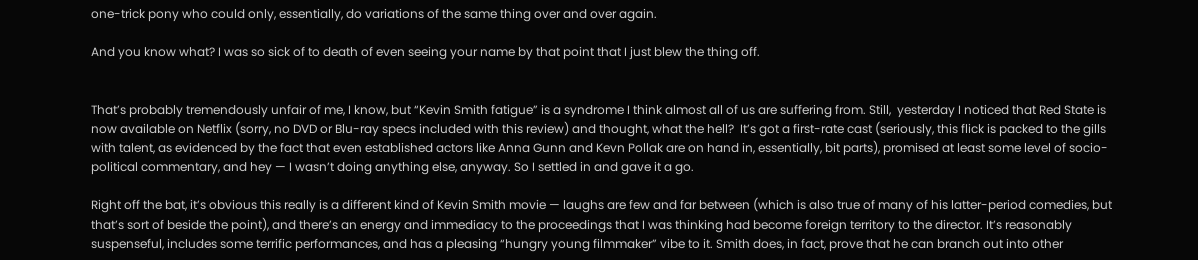one-trick pony who could only, essentially, do variations of the same thing over and over again.

And you know what? I was so sick of to death of even seeing your name by that point that I just blew the thing off.


That’s probably tremendously unfair of me, I know, but “Kevin Smith fatigue” is a syndrome I think almost all of us are suffering from. Still,  yesterday I noticed that Red State is now available on Netflix (sorry, no DVD or Blu-ray specs included with this review) and thought, what the hell?  It’s got a first-rate cast (seriously, this flick is packed to the gills with talent, as evidenced by the fact that even established actors like Anna Gunn and Kevn Pollak are on hand in, essentially, bit parts), promised at least some level of socio-political commentary, and hey — I wasn’t doing anything else, anyway. So I settled in and gave it a go.

Right off the bat, it’s obvious this really is a different kind of Kevin Smith movie — laughs are few and far between (which is also true of many of his latter-period comedies, but that’s sort of beside the point), and there’s an energy and immediacy to the proceedings that I was thinking had become foreign territory to the director. It’s reasonably suspenseful, includes some terrific performances, and has a pleasing “hungry young filmmaker” vibe to it. Smith does, in fact, prove that he can branch out into other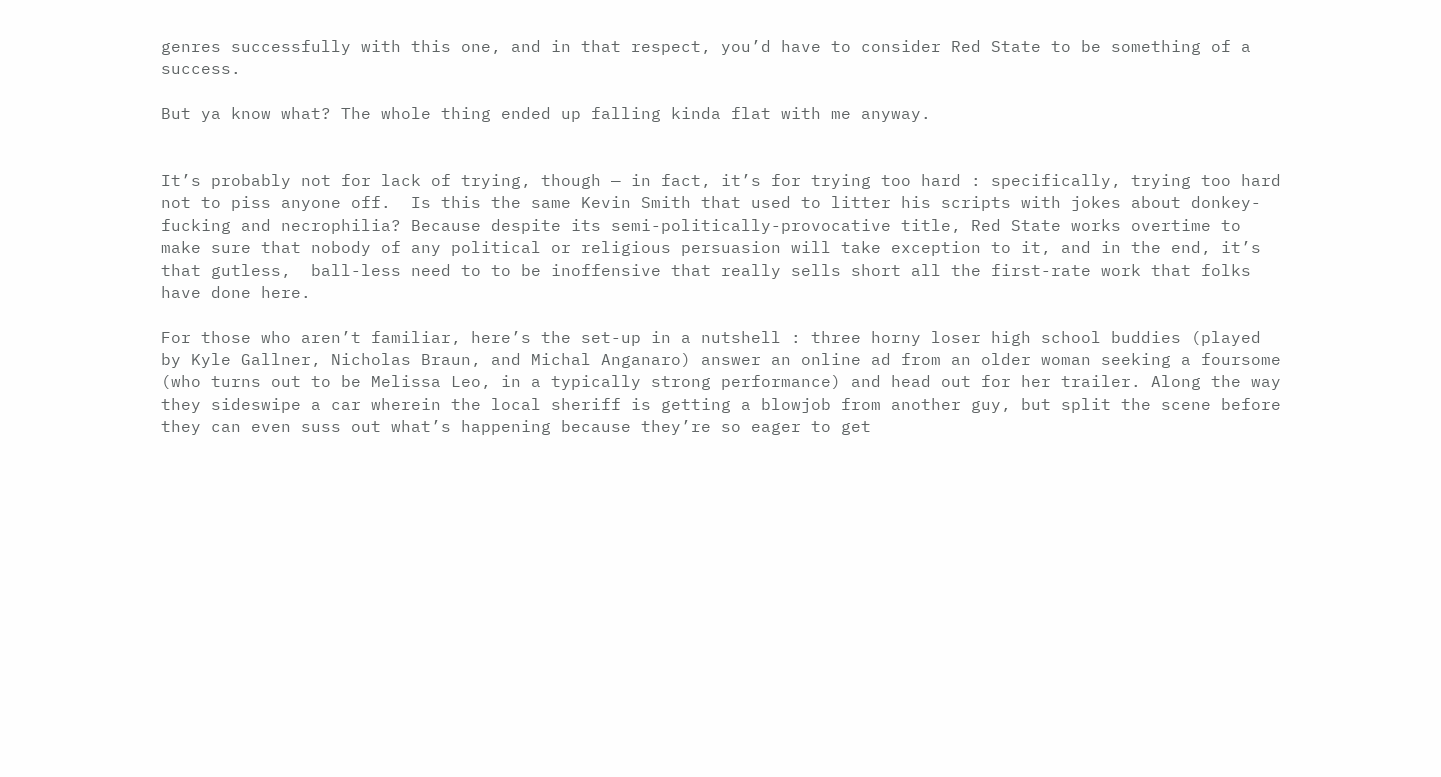genres successfully with this one, and in that respect, you’d have to consider Red State to be something of a success.

But ya know what? The whole thing ended up falling kinda flat with me anyway.


It’s probably not for lack of trying, though — in fact, it’s for trying too hard : specifically, trying too hard not to piss anyone off.  Is this the same Kevin Smith that used to litter his scripts with jokes about donkey-fucking and necrophilia? Because despite its semi-politically-provocative title, Red State works overtime to make sure that nobody of any political or religious persuasion will take exception to it, and in the end, it’s that gutless,  ball-less need to to be inoffensive that really sells short all the first-rate work that folks have done here.

For those who aren’t familiar, here’s the set-up in a nutshell : three horny loser high school buddies (played by Kyle Gallner, Nicholas Braun, and Michal Anganaro) answer an online ad from an older woman seeking a foursome (who turns out to be Melissa Leo, in a typically strong performance) and head out for her trailer. Along the way they sideswipe a car wherein the local sheriff is getting a blowjob from another guy, but split the scene before they can even suss out what’s happening because they’re so eager to get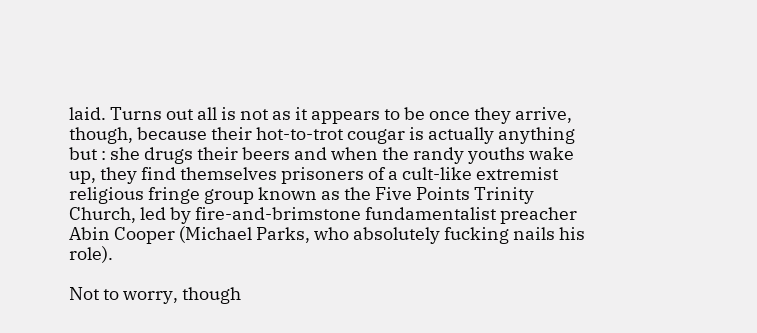laid. Turns out all is not as it appears to be once they arrive, though, because their hot-to-trot cougar is actually anything but : she drugs their beers and when the randy youths wake up, they find themselves prisoners of a cult-like extremist religious fringe group known as the Five Points Trinity Church, led by fire-and-brimstone fundamentalist preacher Abin Cooper (Michael Parks, who absolutely fucking nails his role).

Not to worry, though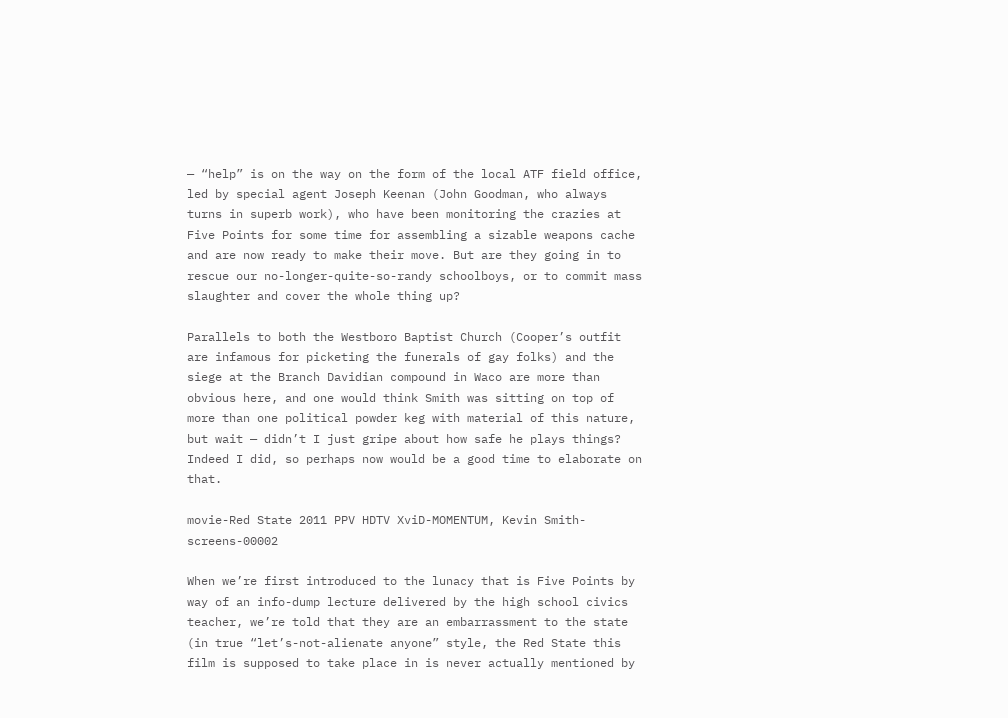— “help” is on the way on the form of the local ATF field office, led by special agent Joseph Keenan (John Goodman, who always turns in superb work), who have been monitoring the crazies at Five Points for some time for assembling a sizable weapons cache and are now ready to make their move. But are they going in to rescue our no-longer-quite-so-randy schoolboys, or to commit mass slaughter and cover the whole thing up?

Parallels to both the Westboro Baptist Church (Cooper’s outfit are infamous for picketing the funerals of gay folks) and the siege at the Branch Davidian compound in Waco are more than obvious here, and one would think Smith was sitting on top of more than one political powder keg with material of this nature, but wait — didn’t I just gripe about how safe he plays things? Indeed I did, so perhaps now would be a good time to elaborate on that.

movie-Red State 2011 PPV HDTV XviD-MOMENTUM, Kevin Smith-screens-00002

When we’re first introduced to the lunacy that is Five Points by way of an info-dump lecture delivered by the high school civics teacher, we’re told that they are an embarrassment to the state (in true “let’s-not-alienate anyone” style, the Red State this film is supposed to take place in is never actually mentioned by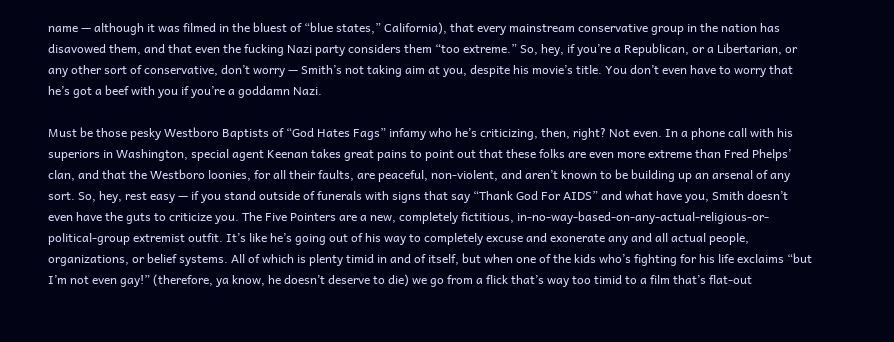name — although it was filmed in the bluest of “blue states,” California), that every mainstream conservative group in the nation has disavowed them, and that even the fucking Nazi party considers them “too extreme.” So, hey, if you’re a Republican, or a Libertarian, or any other sort of conservative, don’t worry — Smith’s not taking aim at you, despite his movie’s title. You don’t even have to worry that he’s got a beef with you if you’re a goddamn Nazi.

Must be those pesky Westboro Baptists of “God Hates Fags” infamy who he’s criticizing, then, right? Not even. In a phone call with his superiors in Washington, special agent Keenan takes great pains to point out that these folks are even more extreme than Fred Phelps’ clan, and that the Westboro loonies, for all their faults, are peaceful, non-violent, and aren’t known to be building up an arsenal of any sort. So, hey, rest easy — if you stand outside of funerals with signs that say “Thank God For AIDS” and what have you, Smith doesn’t even have the guts to criticize you. The Five Pointers are a new, completely fictitious, in-no-way-based-on-any-actual-religious-or-political-group extremist outfit. It’s like he’s going out of his way to completely excuse and exonerate any and all actual people, organizations, or belief systems. All of which is plenty timid in and of itself, but when one of the kids who’s fighting for his life exclaims “but I’m not even gay!” (therefore, ya know, he doesn’t deserve to die) we go from a flick that’s way too timid to a film that’s flat-out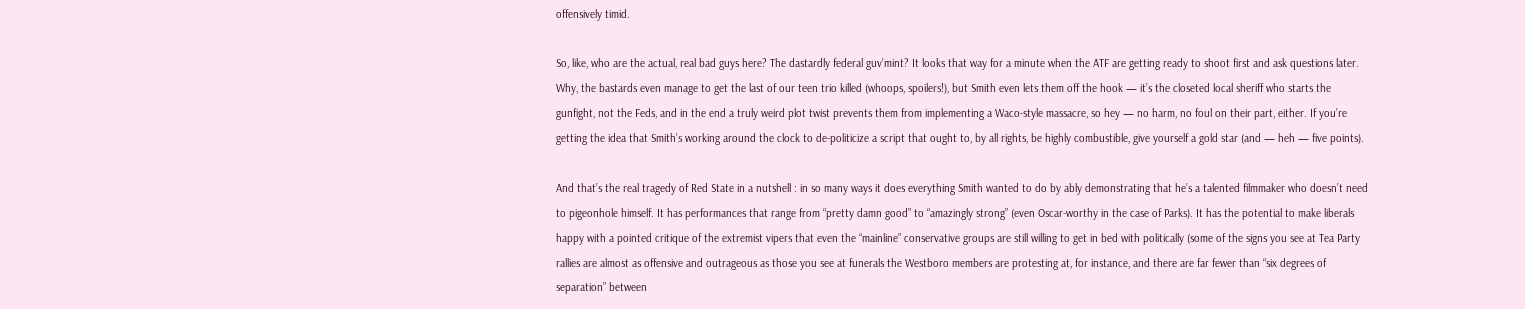offensively timid.

So, like, who are the actual, real bad guys here? The dastardly federal guv’mint? It looks that way for a minute when the ATF are getting ready to shoot first and ask questions later. Why, the bastards even manage to get the last of our teen trio killed (whoops, spoilers!), but Smith even lets them off the hook — it’s the closeted local sheriff who starts the gunfight, not the Feds, and in the end a truly weird plot twist prevents them from implementing a Waco-style massacre, so hey — no harm, no foul on their part, either. If you’re getting the idea that Smith’s working around the clock to de-politicize a script that ought to, by all rights, be highly combustible, give yourself a gold star (and — heh — five points).

And that’s the real tragedy of Red State in a nutshell : in so many ways it does everything Smith wanted to do by ably demonstrating that he’s a talented filmmaker who doesn’t need to pigeonhole himself. It has performances that range from “pretty damn good” to “amazingly strong” (even Oscar-worthy in the case of Parks). It has the potential to make liberals happy with a pointed critique of the extremist vipers that even the “mainline” conservative groups are still willing to get in bed with politically (some of the signs you see at Tea Party rallies are almost as offensive and outrageous as those you see at funerals the Westboro members are protesting at, for instance, and there are far fewer than “six degrees of separation” between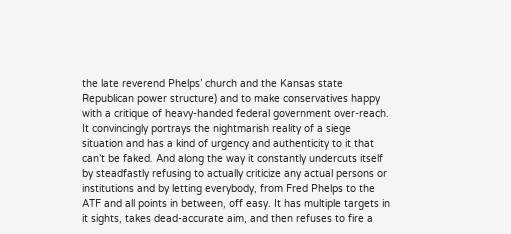the late reverend Phelps’ church and the Kansas state Republican power structure) and to make conservatives happy with a critique of heavy-handed federal government over-reach. It convincingly portrays the nightmarish reality of a siege situation and has a kind of urgency and authenticity to it that can’t be faked. And along the way it constantly undercuts itself by steadfastly refusing to actually criticize any actual persons or institutions and by letting everybody, from Fred Phelps to the ATF and all points in between, off easy. It has multiple targets in it sights, takes dead-accurate aim, and then refuses to fire a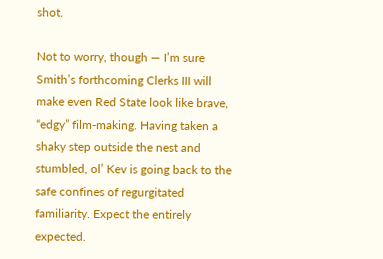shot.

Not to worry, though — I’m sure Smith’s forthcoming Clerks III will make even Red State look like brave, “edgy” film-making. Having taken a shaky step outside the nest and stumbled, ol’ Kev is going back to the safe confines of regurgitated familiarity. Expect the entirely expected.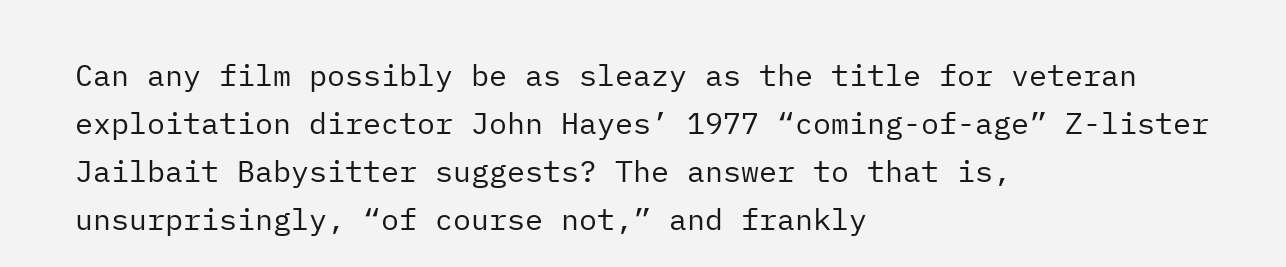Can any film possibly be as sleazy as the title for veteran exploitation director John Hayes’ 1977 “coming-of-age” Z-lister Jailbait Babysitter suggests? The answer to that is, unsurprisingly, “of course not,” and frankly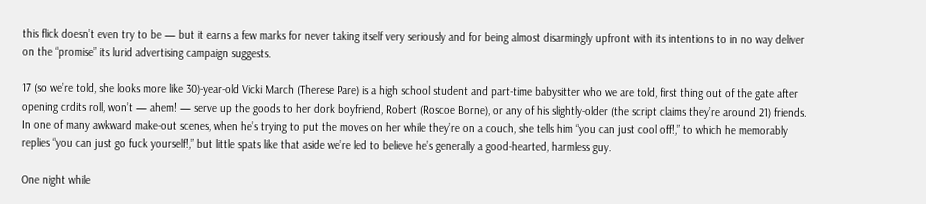this flick doesn’t even try to be — but it earns a few marks for never taking itself very seriously and for being almost disarmingly upfront with its intentions to in no way deliver on the “promise” its lurid advertising campaign suggests.

17 (so we’re told, she looks more like 30)-year-old Vicki March (Therese Pare) is a high school student and part-time babysitter who we are told, first thing out of the gate after opening crdits roll, won’t — ahem! — serve up the goods to her dork boyfriend, Robert (Roscoe Borne), or any of his slightly-older (the script claims they’re around 21) friends. In one of many awkward make-out scenes, when he’s trying to put the moves on her while they’re on a couch, she tells him “you can just cool off!,” to which he memorably replies “you can just go fuck yourself!,” but little spats like that aside we’re led to believe he’s generally a good-hearted, harmless guy.

One night while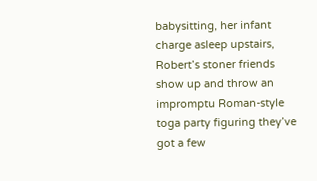babysitting, her infant charge asleep upstairs, Robert’s stoner friends show up and throw an impromptu Roman-style toga party figuring they’ve got a few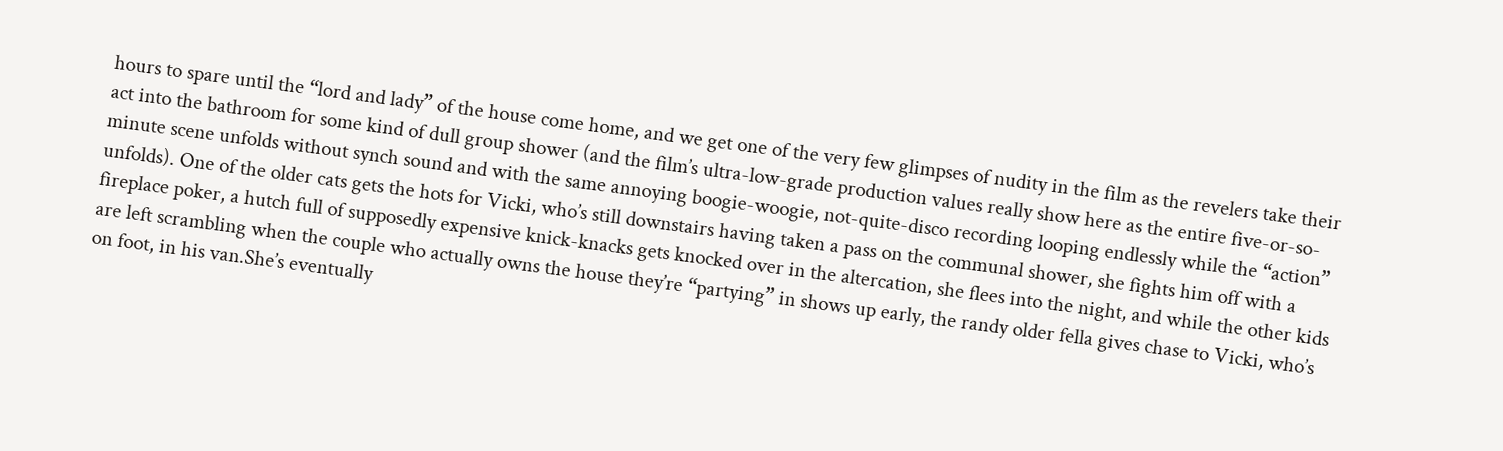hours to spare until the “lord and lady” of the house come home, and we get one of the very few glimpses of nudity in the film as the revelers take their act into the bathroom for some kind of dull group shower (and the film’s ultra-low-grade production values really show here as the entire five-or-so-minute scene unfolds without synch sound and with the same annoying boogie-woogie, not-quite-disco recording looping endlessly while the “action” unfolds). One of the older cats gets the hots for Vicki, who’s still downstairs having taken a pass on the communal shower, she fights him off with a fireplace poker, a hutch full of supposedly expensive knick-knacks gets knocked over in the altercation, she flees into the night, and while the other kids are left scrambling when the couple who actually owns the house they’re “partying” in shows up early, the randy older fella gives chase to Vicki, who’s on foot, in his van.She’s eventually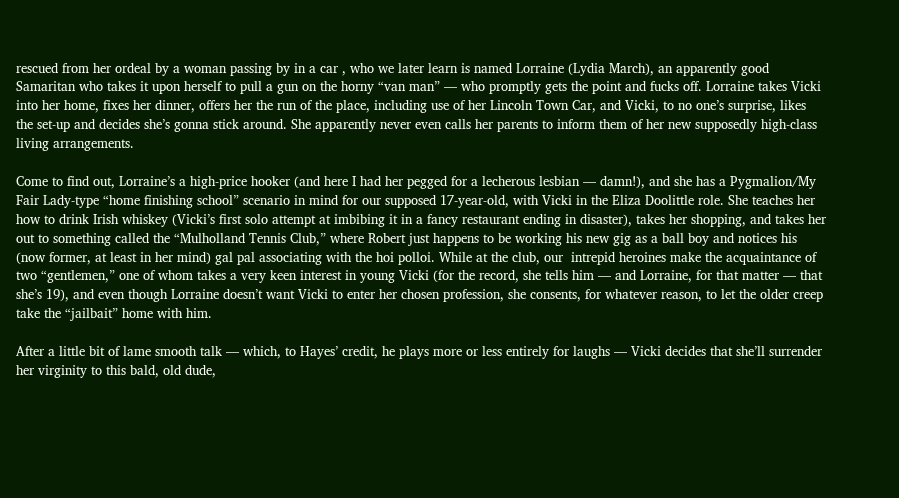rescued from her ordeal by a woman passing by in a car , who we later learn is named Lorraine (Lydia March), an apparently good Samaritan who takes it upon herself to pull a gun on the horny “van man” — who promptly gets the point and fucks off. Lorraine takes Vicki into her home, fixes her dinner, offers her the run of the place, including use of her Lincoln Town Car, and Vicki, to no one’s surprise, likes the set-up and decides she’s gonna stick around. She apparently never even calls her parents to inform them of her new supposedly high-class living arrangements.

Come to find out, Lorraine’s a high-price hooker (and here I had her pegged for a lecherous lesbian — damn!), and she has a Pygmalion/My Fair Lady-type “home finishing school” scenario in mind for our supposed 17-year-old, with Vicki in the Eliza Doolittle role. She teaches her how to drink Irish whiskey (Vicki’s first solo attempt at imbibing it in a fancy restaurant ending in disaster), takes her shopping, and takes her out to something called the “Mulholland Tennis Club,” where Robert just happens to be working his new gig as a ball boy and notices his (now former, at least in her mind) gal pal associating with the hoi polloi. While at the club, our  intrepid heroines make the acquaintance of two “gentlemen,” one of whom takes a very keen interest in young Vicki (for the record, she tells him — and Lorraine, for that matter — that she’s 19), and even though Lorraine doesn’t want Vicki to enter her chosen profession, she consents, for whatever reason, to let the older creep take the “jailbait” home with him.

After a little bit of lame smooth talk — which, to Hayes’ credit, he plays more or less entirely for laughs — Vicki decides that she’ll surrender her virginity to this bald, old dude,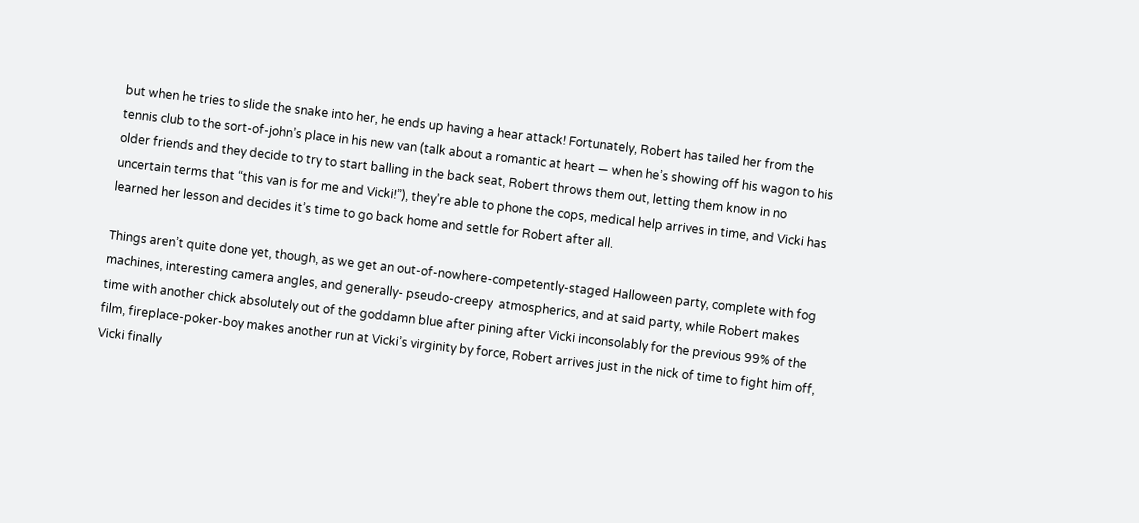but when he tries to slide the snake into her, he ends up having a hear attack! Fortunately, Robert has tailed her from the tennis club to the sort-of-john’s place in his new van (talk about a romantic at heart — when he’s showing off his wagon to his older friends and they decide to try to start balling in the back seat, Robert throws them out, letting them know in no uncertain terms that “this van is for me and Vicki!”), they’re able to phone the cops, medical help arrives in time, and Vicki has learned her lesson and decides it’s time to go back home and settle for Robert after all.

Things aren’t quite done yet, though, as we get an out-of-nowhere-competently-staged Halloween party, complete with fog machines, interesting camera angles, and generally- pseudo-creepy  atmospherics, and at said party, while Robert makes time with another chick absolutely out of the goddamn blue after pining after Vicki inconsolably for the previous 99% of the film, fireplace-poker-boy makes another run at Vicki’s virginity by force, Robert arrives just in the nick of time to fight him off, Vicki finally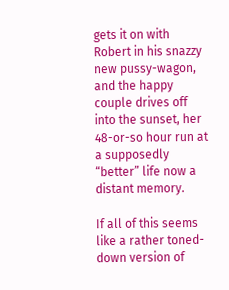gets it on with Robert in his snazzy new pussy-wagon, and the happy couple drives off into the sunset, her 48-or-so hour run at a supposedly “better” life now a distant memory.

If all of this seems like a rather toned-down version of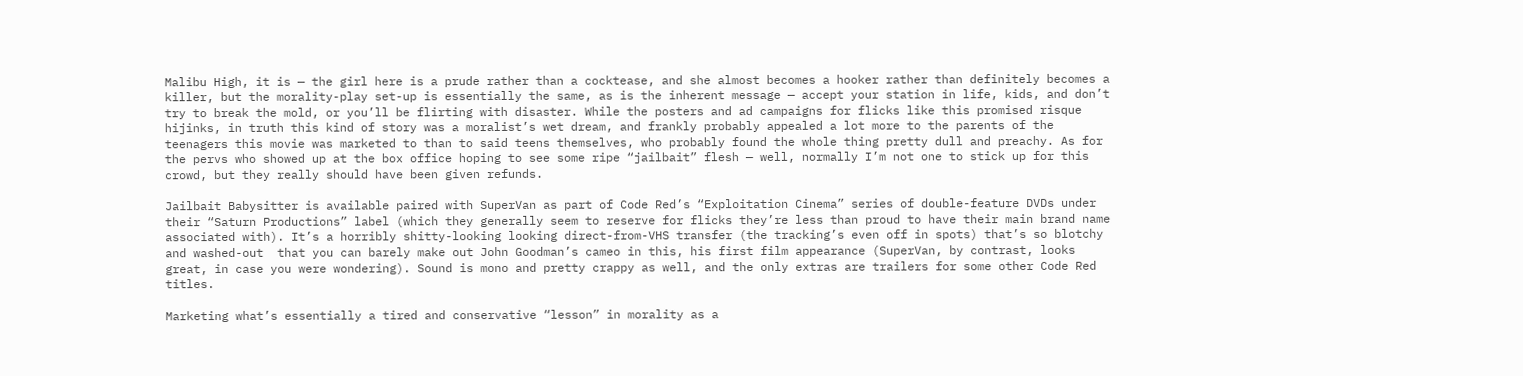Malibu High, it is — the girl here is a prude rather than a cocktease, and she almost becomes a hooker rather than definitely becomes a killer, but the morality-play set-up is essentially the same, as is the inherent message — accept your station in life, kids, and don’t try to break the mold, or you’ll be flirting with disaster. While the posters and ad campaigns for flicks like this promised risque hijinks, in truth this kind of story was a moralist’s wet dream, and frankly probably appealed a lot more to the parents of the teenagers this movie was marketed to than to said teens themselves, who probably found the whole thing pretty dull and preachy. As for the pervs who showed up at the box office hoping to see some ripe “jailbait” flesh — well, normally I’m not one to stick up for this crowd, but they really should have been given refunds.

Jailbait Babysitter is available paired with SuperVan as part of Code Red’s “Exploitation Cinema” series of double-feature DVDs under their “Saturn Productions” label (which they generally seem to reserve for flicks they’re less than proud to have their main brand name associated with). It’s a horribly shitty-looking looking direct-from-VHS transfer (the tracking’s even off in spots) that’s so blotchy and washed-out  that you can barely make out John Goodman’s cameo in this, his first film appearance (SuperVan, by contrast, looks great, in case you were wondering). Sound is mono and pretty crappy as well, and the only extras are trailers for some other Code Red titles.

Marketing what’s essentially a tired and conservative “lesson” in morality as a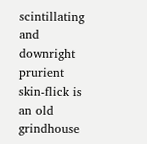scintillating and downright prurient skin-flick is an old grindhouse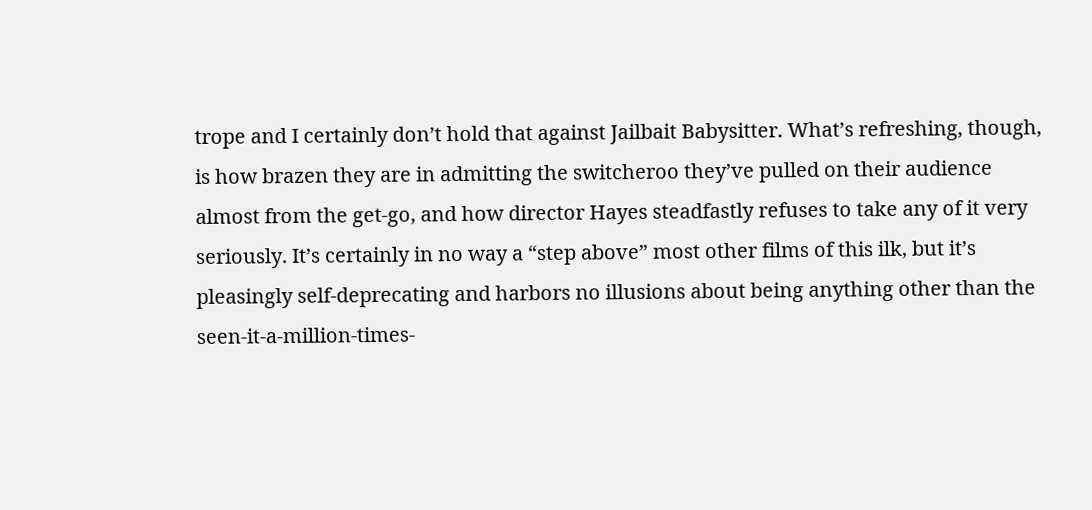trope and I certainly don’t hold that against Jailbait Babysitter. What’s refreshing, though, is how brazen they are in admitting the switcheroo they’ve pulled on their audience almost from the get-go, and how director Hayes steadfastly refuses to take any of it very seriously. It’s certainly in no way a “step above” most other films of this ilk, but it’s pleasingly self-deprecating and harbors no illusions about being anything other than the seen-it-a-million-times-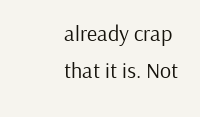already crap that it is. Not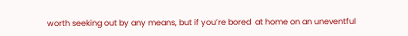worth seeking out by any means, but if you’re bored  at home on an uneventful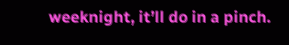weeknight, it’ll do in a pinch.